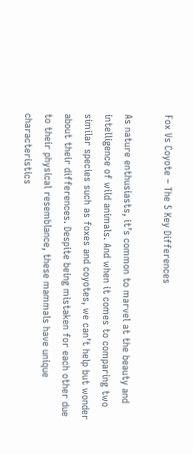Fox Vs Coyote – The 5 Key Differences

As nature enthusiasts, it’s common to marvel at the beauty and intelligence of wild animals. And when it comes to comparing two similar species such as foxes and coyotes, we can’t help but wonder about their differences. Despite being mistaken for each other due to their physical resemblance, these mammals have unique characteristics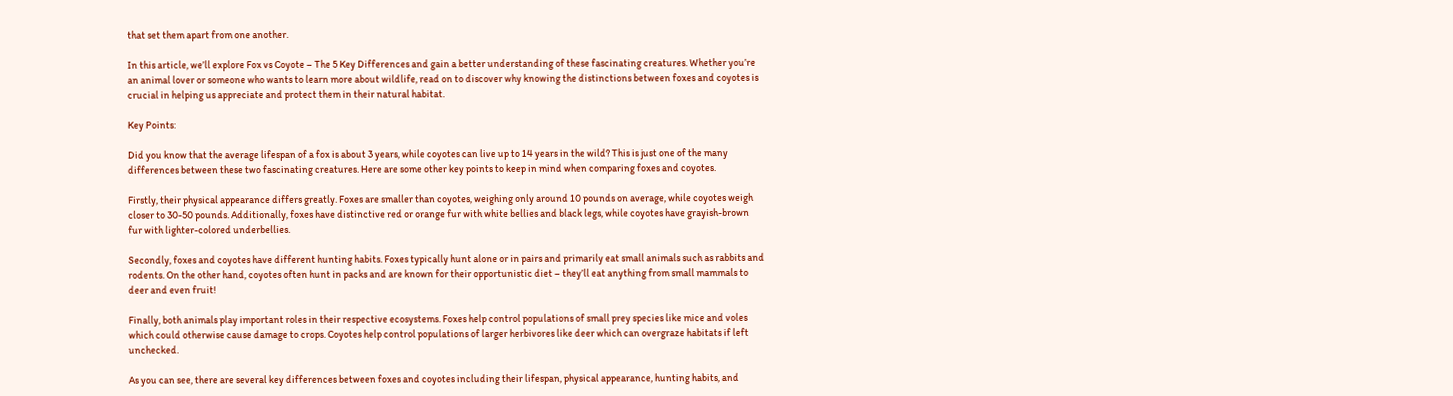that set them apart from one another.

In this article, we’ll explore Fox vs Coyote – The 5 Key Differences and gain a better understanding of these fascinating creatures. Whether you’re an animal lover or someone who wants to learn more about wildlife, read on to discover why knowing the distinctions between foxes and coyotes is crucial in helping us appreciate and protect them in their natural habitat.

Key Points:

Did you know that the average lifespan of a fox is about 3 years, while coyotes can live up to 14 years in the wild? This is just one of the many differences between these two fascinating creatures. Here are some other key points to keep in mind when comparing foxes and coyotes.

Firstly, their physical appearance differs greatly. Foxes are smaller than coyotes, weighing only around 10 pounds on average, while coyotes weigh closer to 30-50 pounds. Additionally, foxes have distinctive red or orange fur with white bellies and black legs, while coyotes have grayish-brown fur with lighter-colored underbellies.

Secondly, foxes and coyotes have different hunting habits. Foxes typically hunt alone or in pairs and primarily eat small animals such as rabbits and rodents. On the other hand, coyotes often hunt in packs and are known for their opportunistic diet – they’ll eat anything from small mammals to deer and even fruit!

Finally, both animals play important roles in their respective ecosystems. Foxes help control populations of small prey species like mice and voles which could otherwise cause damage to crops. Coyotes help control populations of larger herbivores like deer which can overgraze habitats if left unchecked.

As you can see, there are several key differences between foxes and coyotes including their lifespan, physical appearance, hunting habits, and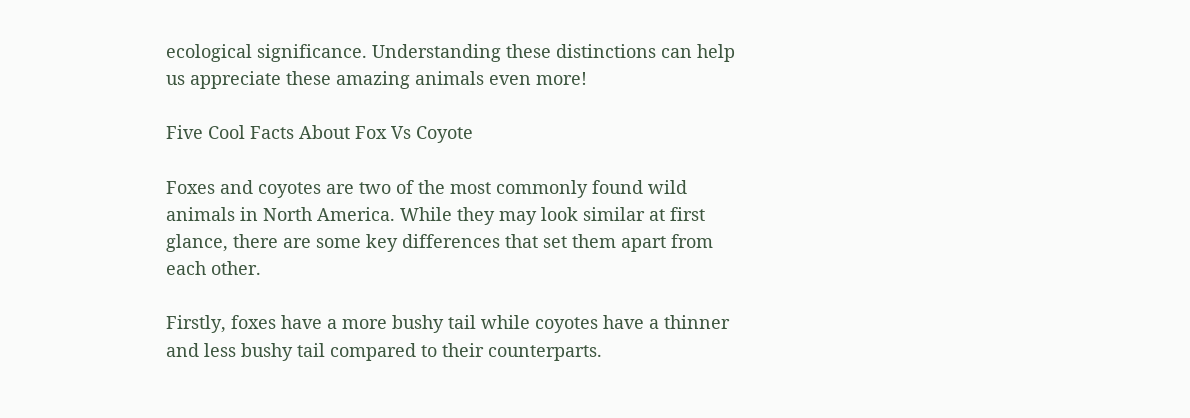ecological significance. Understanding these distinctions can help us appreciate these amazing animals even more!

Five Cool Facts About Fox Vs Coyote

Foxes and coyotes are two of the most commonly found wild animals in North America. While they may look similar at first glance, there are some key differences that set them apart from each other.

Firstly, foxes have a more bushy tail while coyotes have a thinner and less bushy tail compared to their counterparts.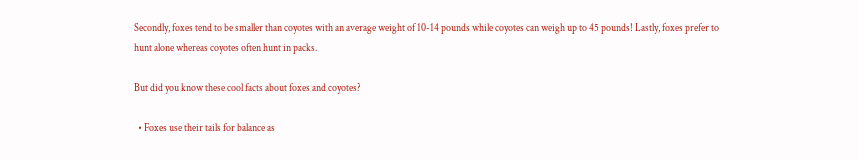Secondly, foxes tend to be smaller than coyotes with an average weight of 10-14 pounds while coyotes can weigh up to 45 pounds! Lastly, foxes prefer to hunt alone whereas coyotes often hunt in packs.

But did you know these cool facts about foxes and coyotes?

  • Foxes use their tails for balance as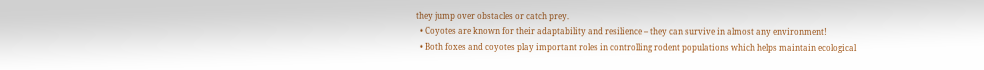they jump over obstacles or catch prey.
  • Coyotes are known for their adaptability and resilience – they can survive in almost any environment!
  • Both foxes and coyotes play important roles in controlling rodent populations which helps maintain ecological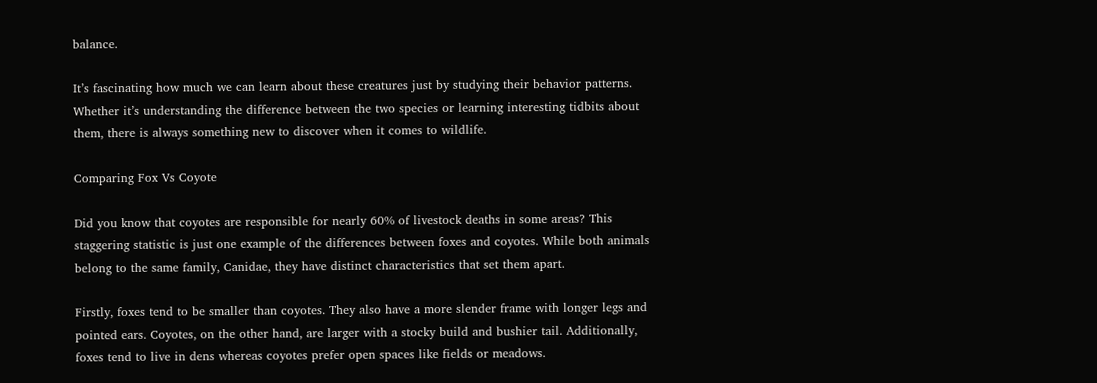balance.

It’s fascinating how much we can learn about these creatures just by studying their behavior patterns. Whether it’s understanding the difference between the two species or learning interesting tidbits about them, there is always something new to discover when it comes to wildlife.

Comparing Fox Vs Coyote

Did you know that coyotes are responsible for nearly 60% of livestock deaths in some areas? This staggering statistic is just one example of the differences between foxes and coyotes. While both animals belong to the same family, Canidae, they have distinct characteristics that set them apart.

Firstly, foxes tend to be smaller than coyotes. They also have a more slender frame with longer legs and pointed ears. Coyotes, on the other hand, are larger with a stocky build and bushier tail. Additionally, foxes tend to live in dens whereas coyotes prefer open spaces like fields or meadows.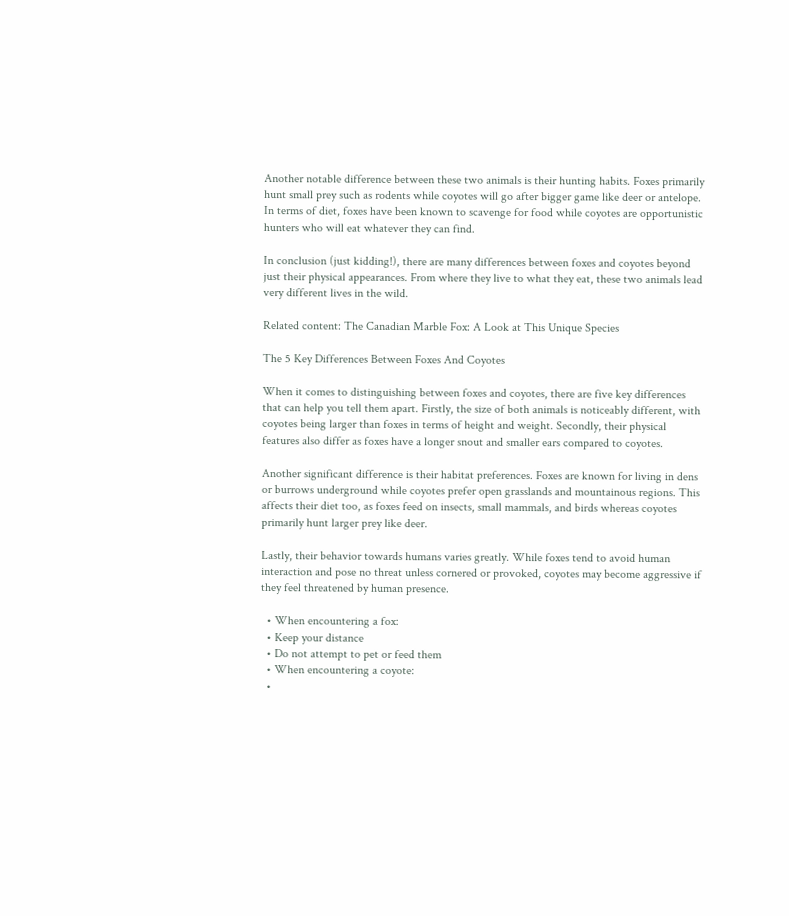Another notable difference between these two animals is their hunting habits. Foxes primarily hunt small prey such as rodents while coyotes will go after bigger game like deer or antelope. In terms of diet, foxes have been known to scavenge for food while coyotes are opportunistic hunters who will eat whatever they can find.

In conclusion (just kidding!), there are many differences between foxes and coyotes beyond just their physical appearances. From where they live to what they eat, these two animals lead very different lives in the wild.

Related content: The Canadian Marble Fox: A Look at This Unique Species

The 5 Key Differences Between Foxes And Coyotes

When it comes to distinguishing between foxes and coyotes, there are five key differences that can help you tell them apart. Firstly, the size of both animals is noticeably different, with coyotes being larger than foxes in terms of height and weight. Secondly, their physical features also differ as foxes have a longer snout and smaller ears compared to coyotes.

Another significant difference is their habitat preferences. Foxes are known for living in dens or burrows underground while coyotes prefer open grasslands and mountainous regions. This affects their diet too, as foxes feed on insects, small mammals, and birds whereas coyotes primarily hunt larger prey like deer.

Lastly, their behavior towards humans varies greatly. While foxes tend to avoid human interaction and pose no threat unless cornered or provoked, coyotes may become aggressive if they feel threatened by human presence.

  • When encountering a fox:
  • Keep your distance
  • Do not attempt to pet or feed them
  • When encountering a coyote:
  •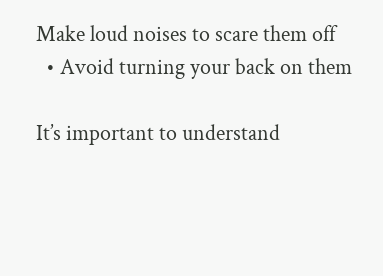Make loud noises to scare them off
  • Avoid turning your back on them

It’s important to understand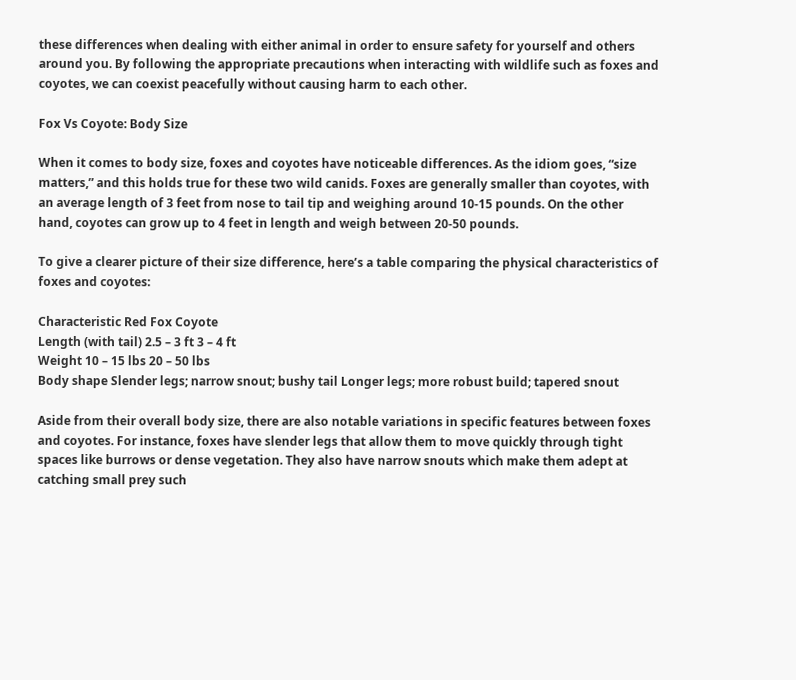these differences when dealing with either animal in order to ensure safety for yourself and others around you. By following the appropriate precautions when interacting with wildlife such as foxes and coyotes, we can coexist peacefully without causing harm to each other.

Fox Vs Coyote: Body Size

When it comes to body size, foxes and coyotes have noticeable differences. As the idiom goes, “size matters,” and this holds true for these two wild canids. Foxes are generally smaller than coyotes, with an average length of 3 feet from nose to tail tip and weighing around 10-15 pounds. On the other hand, coyotes can grow up to 4 feet in length and weigh between 20-50 pounds.

To give a clearer picture of their size difference, here’s a table comparing the physical characteristics of foxes and coyotes:

Characteristic Red Fox Coyote
Length (with tail) 2.5 – 3 ft 3 – 4 ft
Weight 10 – 15 lbs 20 – 50 lbs
Body shape Slender legs; narrow snout; bushy tail Longer legs; more robust build; tapered snout

Aside from their overall body size, there are also notable variations in specific features between foxes and coyotes. For instance, foxes have slender legs that allow them to move quickly through tight spaces like burrows or dense vegetation. They also have narrow snouts which make them adept at catching small prey such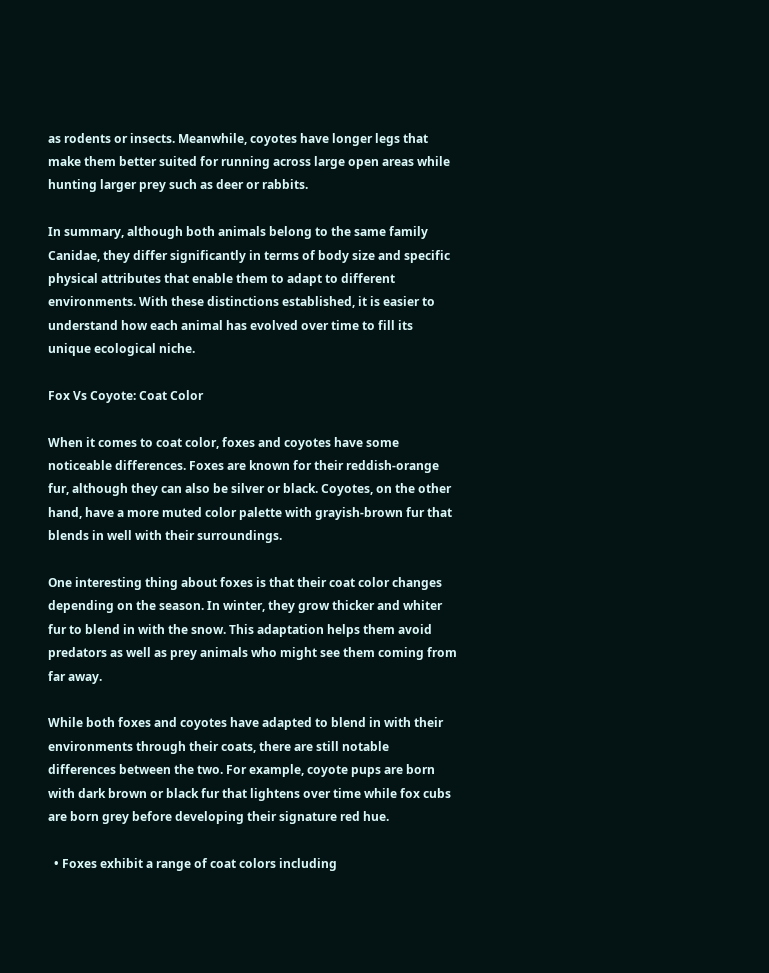as rodents or insects. Meanwhile, coyotes have longer legs that make them better suited for running across large open areas while hunting larger prey such as deer or rabbits.

In summary, although both animals belong to the same family Canidae, they differ significantly in terms of body size and specific physical attributes that enable them to adapt to different environments. With these distinctions established, it is easier to understand how each animal has evolved over time to fill its unique ecological niche.

Fox Vs Coyote: Coat Color

When it comes to coat color, foxes and coyotes have some noticeable differences. Foxes are known for their reddish-orange fur, although they can also be silver or black. Coyotes, on the other hand, have a more muted color palette with grayish-brown fur that blends in well with their surroundings.

One interesting thing about foxes is that their coat color changes depending on the season. In winter, they grow thicker and whiter fur to blend in with the snow. This adaptation helps them avoid predators as well as prey animals who might see them coming from far away.

While both foxes and coyotes have adapted to blend in with their environments through their coats, there are still notable differences between the two. For example, coyote pups are born with dark brown or black fur that lightens over time while fox cubs are born grey before developing their signature red hue.

  • Foxes exhibit a range of coat colors including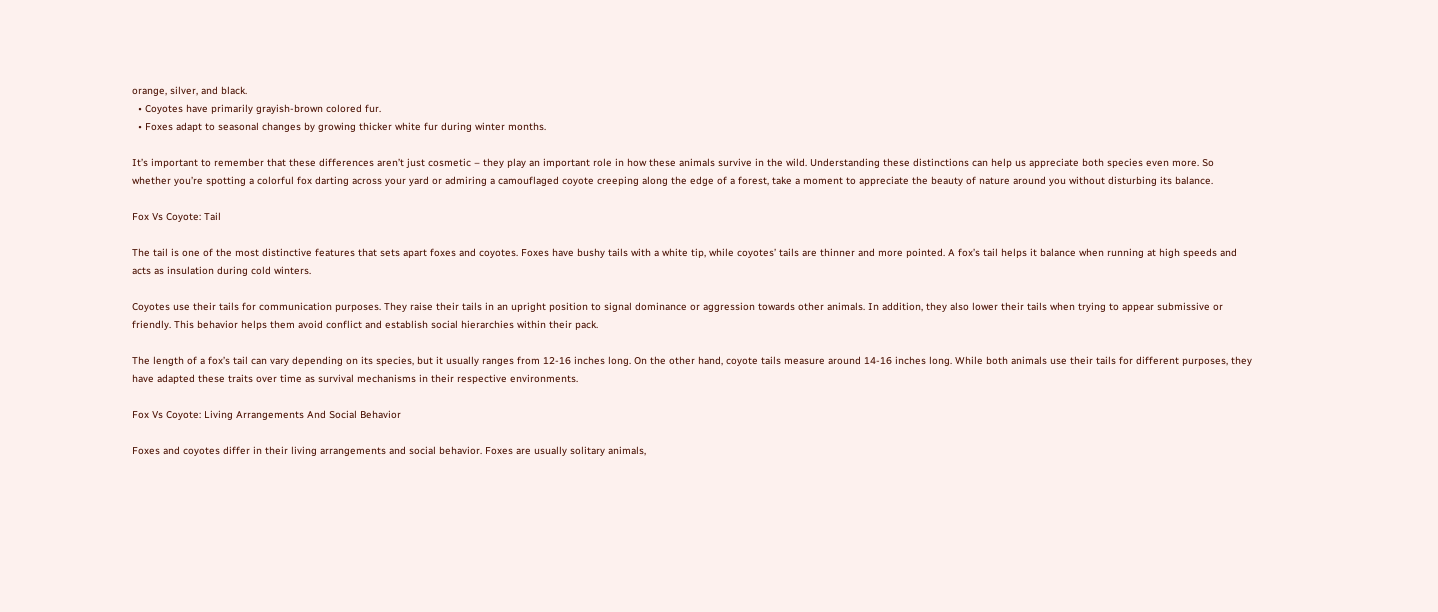orange, silver, and black.
  • Coyotes have primarily grayish-brown colored fur.
  • Foxes adapt to seasonal changes by growing thicker white fur during winter months.

It’s important to remember that these differences aren’t just cosmetic – they play an important role in how these animals survive in the wild. Understanding these distinctions can help us appreciate both species even more. So whether you’re spotting a colorful fox darting across your yard or admiring a camouflaged coyote creeping along the edge of a forest, take a moment to appreciate the beauty of nature around you without disturbing its balance.

Fox Vs Coyote: Tail

The tail is one of the most distinctive features that sets apart foxes and coyotes. Foxes have bushy tails with a white tip, while coyotes’ tails are thinner and more pointed. A fox’s tail helps it balance when running at high speeds and acts as insulation during cold winters.

Coyotes use their tails for communication purposes. They raise their tails in an upright position to signal dominance or aggression towards other animals. In addition, they also lower their tails when trying to appear submissive or friendly. This behavior helps them avoid conflict and establish social hierarchies within their pack.

The length of a fox’s tail can vary depending on its species, but it usually ranges from 12-16 inches long. On the other hand, coyote tails measure around 14-16 inches long. While both animals use their tails for different purposes, they have adapted these traits over time as survival mechanisms in their respective environments.

Fox Vs Coyote: Living Arrangements And Social Behavior

Foxes and coyotes differ in their living arrangements and social behavior. Foxes are usually solitary animals,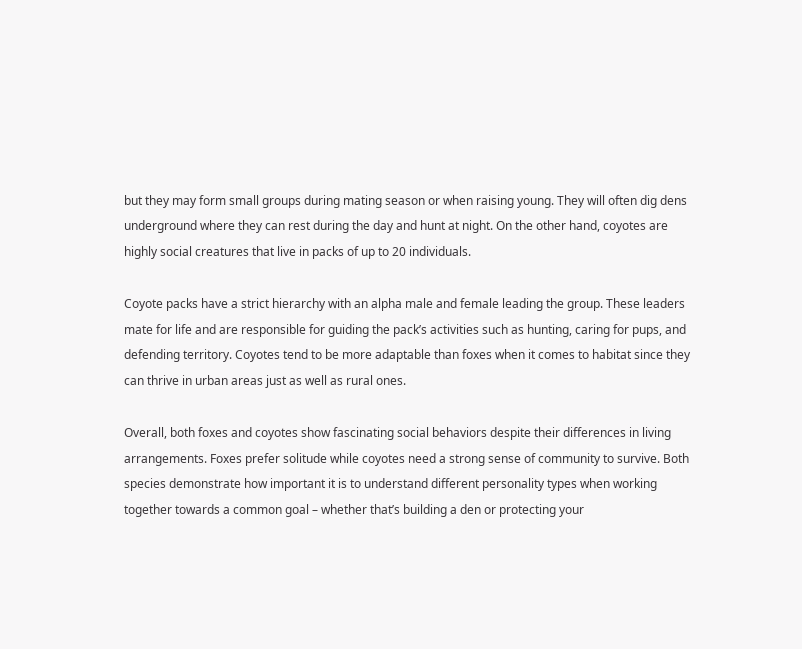but they may form small groups during mating season or when raising young. They will often dig dens underground where they can rest during the day and hunt at night. On the other hand, coyotes are highly social creatures that live in packs of up to 20 individuals.

Coyote packs have a strict hierarchy with an alpha male and female leading the group. These leaders mate for life and are responsible for guiding the pack’s activities such as hunting, caring for pups, and defending territory. Coyotes tend to be more adaptable than foxes when it comes to habitat since they can thrive in urban areas just as well as rural ones.

Overall, both foxes and coyotes show fascinating social behaviors despite their differences in living arrangements. Foxes prefer solitude while coyotes need a strong sense of community to survive. Both species demonstrate how important it is to understand different personality types when working together towards a common goal – whether that’s building a den or protecting your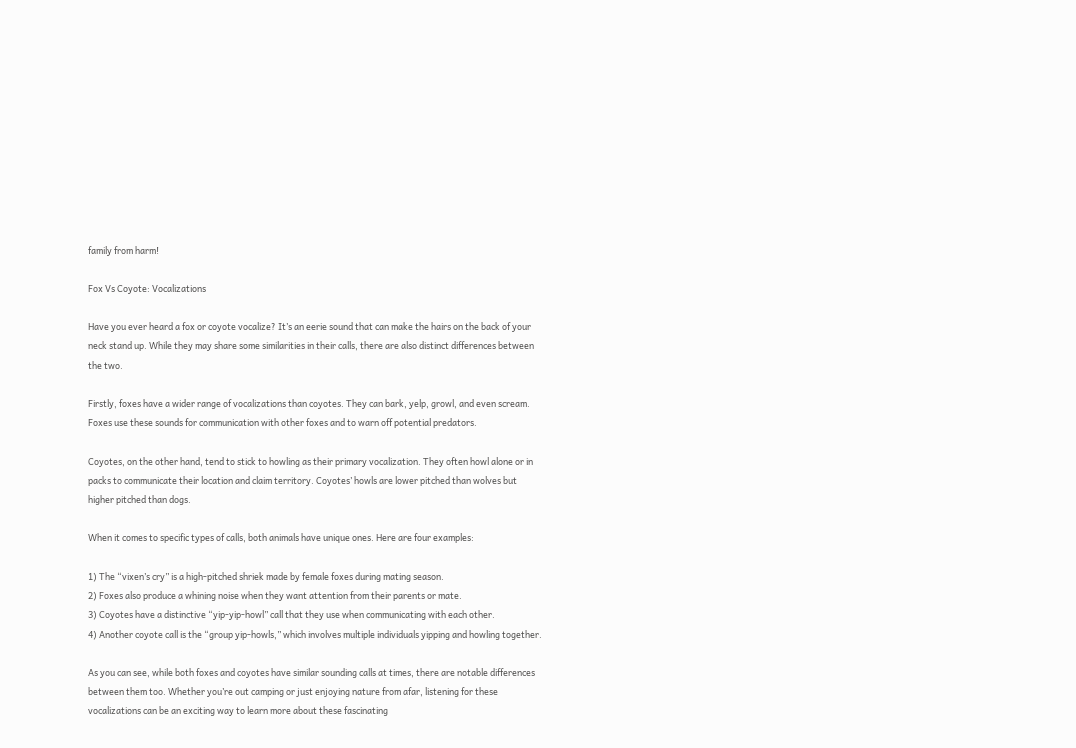family from harm!

Fox Vs Coyote: Vocalizations

Have you ever heard a fox or coyote vocalize? It’s an eerie sound that can make the hairs on the back of your neck stand up. While they may share some similarities in their calls, there are also distinct differences between the two.

Firstly, foxes have a wider range of vocalizations than coyotes. They can bark, yelp, growl, and even scream. Foxes use these sounds for communication with other foxes and to warn off potential predators.

Coyotes, on the other hand, tend to stick to howling as their primary vocalization. They often howl alone or in packs to communicate their location and claim territory. Coyotes’ howls are lower pitched than wolves but higher pitched than dogs.

When it comes to specific types of calls, both animals have unique ones. Here are four examples:

1) The “vixen’s cry” is a high-pitched shriek made by female foxes during mating season.
2) Foxes also produce a whining noise when they want attention from their parents or mate.
3) Coyotes have a distinctive “yip-yip-howl” call that they use when communicating with each other.
4) Another coyote call is the “group yip-howls,” which involves multiple individuals yipping and howling together.

As you can see, while both foxes and coyotes have similar sounding calls at times, there are notable differences between them too. Whether you’re out camping or just enjoying nature from afar, listening for these vocalizations can be an exciting way to learn more about these fascinating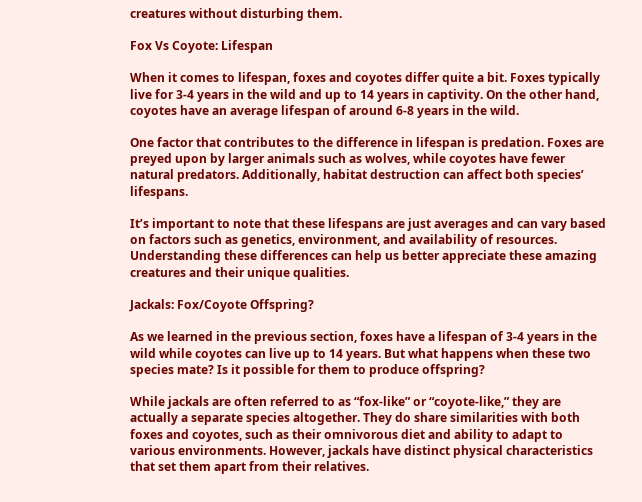creatures without disturbing them.

Fox Vs Coyote: Lifespan

When it comes to lifespan, foxes and coyotes differ quite a bit. Foxes typically live for 3-4 years in the wild and up to 14 years in captivity. On the other hand, coyotes have an average lifespan of around 6-8 years in the wild.

One factor that contributes to the difference in lifespan is predation. Foxes are preyed upon by larger animals such as wolves, while coyotes have fewer natural predators. Additionally, habitat destruction can affect both species’ lifespans.

It’s important to note that these lifespans are just averages and can vary based on factors such as genetics, environment, and availability of resources. Understanding these differences can help us better appreciate these amazing creatures and their unique qualities.

Jackals: Fox/Coyote Offspring?

As we learned in the previous section, foxes have a lifespan of 3-4 years in the wild while coyotes can live up to 14 years. But what happens when these two species mate? Is it possible for them to produce offspring?

While jackals are often referred to as “fox-like” or “coyote-like,” they are actually a separate species altogether. They do share similarities with both foxes and coyotes, such as their omnivorous diet and ability to adapt to various environments. However, jackals have distinct physical characteristics that set them apart from their relatives.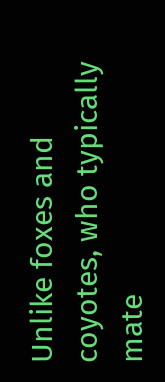Unlike foxes and coyotes, who typically mate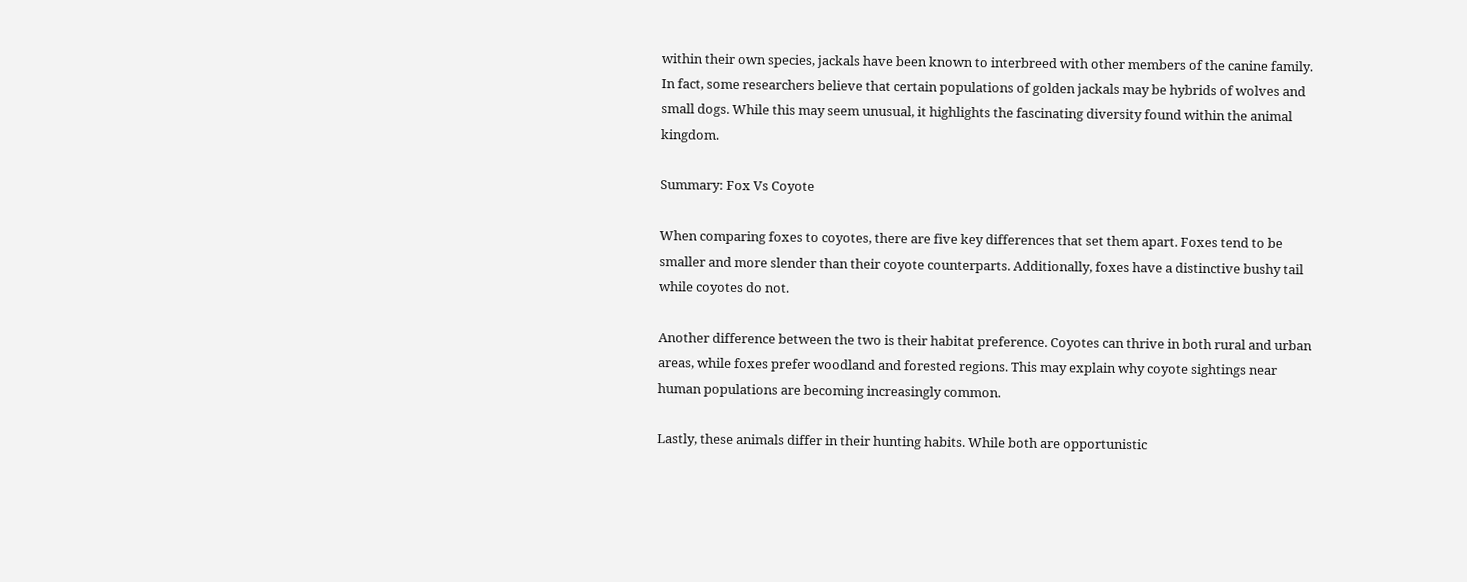within their own species, jackals have been known to interbreed with other members of the canine family. In fact, some researchers believe that certain populations of golden jackals may be hybrids of wolves and small dogs. While this may seem unusual, it highlights the fascinating diversity found within the animal kingdom.

Summary: Fox Vs Coyote

When comparing foxes to coyotes, there are five key differences that set them apart. Foxes tend to be smaller and more slender than their coyote counterparts. Additionally, foxes have a distinctive bushy tail while coyotes do not.

Another difference between the two is their habitat preference. Coyotes can thrive in both rural and urban areas, while foxes prefer woodland and forested regions. This may explain why coyote sightings near human populations are becoming increasingly common.

Lastly, these animals differ in their hunting habits. While both are opportunistic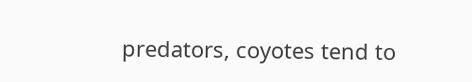predators, coyotes tend to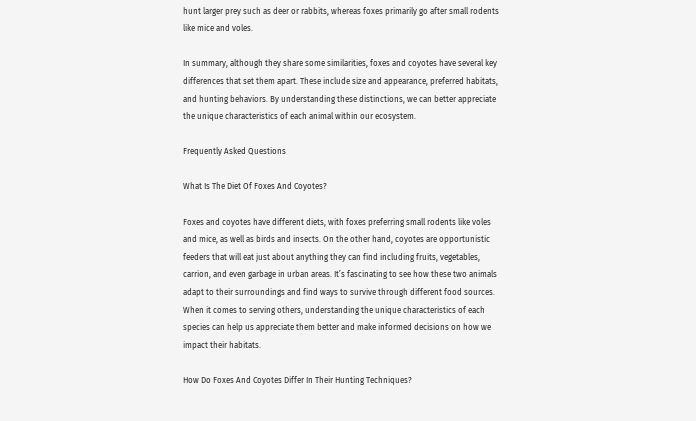hunt larger prey such as deer or rabbits, whereas foxes primarily go after small rodents like mice and voles.

In summary, although they share some similarities, foxes and coyotes have several key differences that set them apart. These include size and appearance, preferred habitats, and hunting behaviors. By understanding these distinctions, we can better appreciate the unique characteristics of each animal within our ecosystem.

Frequently Asked Questions

What Is The Diet Of Foxes And Coyotes?

Foxes and coyotes have different diets, with foxes preferring small rodents like voles and mice, as well as birds and insects. On the other hand, coyotes are opportunistic feeders that will eat just about anything they can find including fruits, vegetables, carrion, and even garbage in urban areas. It’s fascinating to see how these two animals adapt to their surroundings and find ways to survive through different food sources. When it comes to serving others, understanding the unique characteristics of each species can help us appreciate them better and make informed decisions on how we impact their habitats.

How Do Foxes And Coyotes Differ In Their Hunting Techniques?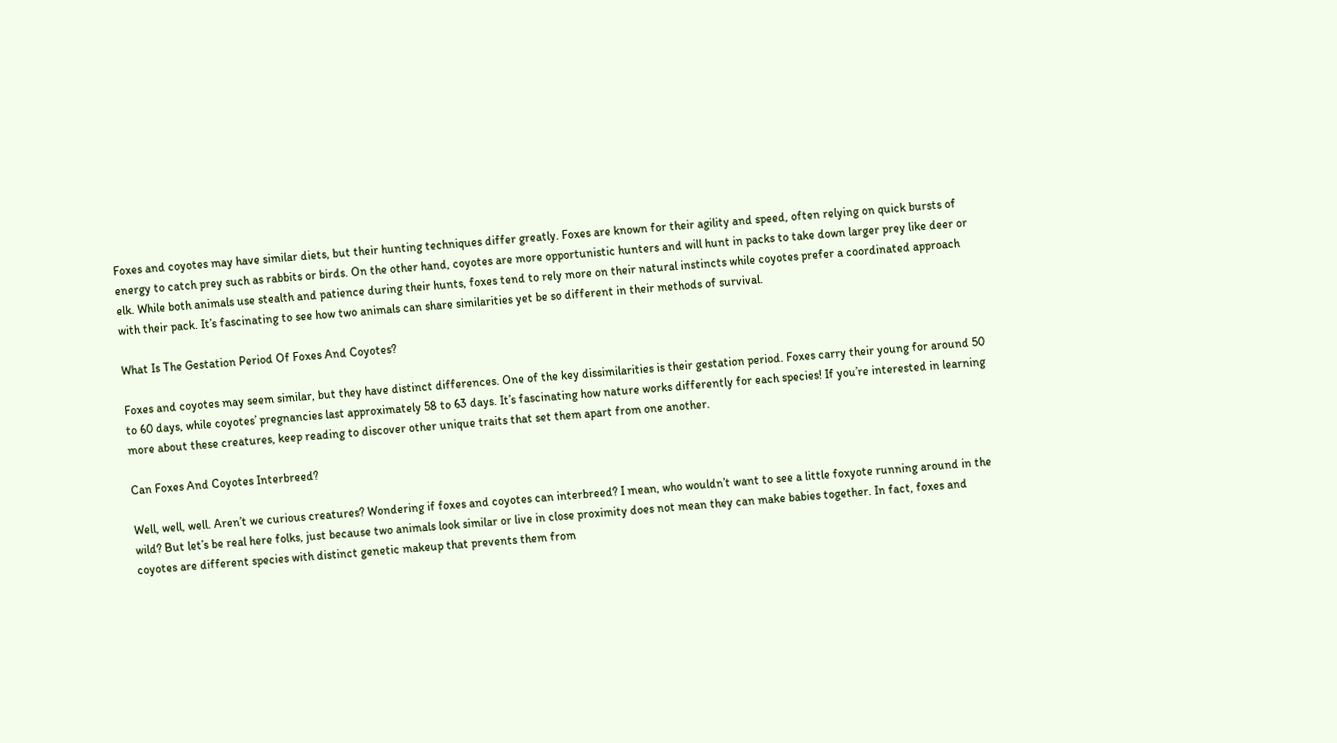Foxes and coyotes may have similar diets, but their hunting techniques differ greatly. Foxes are known for their agility and speed, often relying on quick bursts of energy to catch prey such as rabbits or birds. On the other hand, coyotes are more opportunistic hunters and will hunt in packs to take down larger prey like deer or elk. While both animals use stealth and patience during their hunts, foxes tend to rely more on their natural instincts while coyotes prefer a coordinated approach with their pack. It’s fascinating to see how two animals can share similarities yet be so different in their methods of survival.

What Is The Gestation Period Of Foxes And Coyotes?

Foxes and coyotes may seem similar, but they have distinct differences. One of the key dissimilarities is their gestation period. Foxes carry their young for around 50 to 60 days, while coyotes’ pregnancies last approximately 58 to 63 days. It’s fascinating how nature works differently for each species! If you’re interested in learning more about these creatures, keep reading to discover other unique traits that set them apart from one another.

Can Foxes And Coyotes Interbreed?

Well, well, well. Aren’t we curious creatures? Wondering if foxes and coyotes can interbreed? I mean, who wouldn’t want to see a little foxyote running around in the wild? But let’s be real here folks, just because two animals look similar or live in close proximity does not mean they can make babies together. In fact, foxes and coyotes are different species with distinct genetic makeup that prevents them from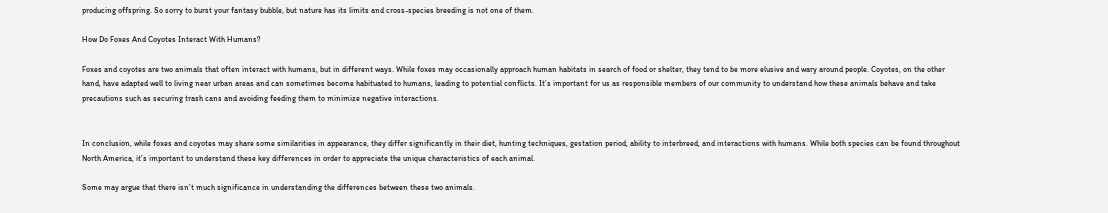producing offspring. So sorry to burst your fantasy bubble, but nature has its limits and cross-species breeding is not one of them.

How Do Foxes And Coyotes Interact With Humans?

Foxes and coyotes are two animals that often interact with humans, but in different ways. While foxes may occasionally approach human habitats in search of food or shelter, they tend to be more elusive and wary around people. Coyotes, on the other hand, have adapted well to living near urban areas and can sometimes become habituated to humans, leading to potential conflicts. It’s important for us as responsible members of our community to understand how these animals behave and take precautions such as securing trash cans and avoiding feeding them to minimize negative interactions.


In conclusion, while foxes and coyotes may share some similarities in appearance, they differ significantly in their diet, hunting techniques, gestation period, ability to interbreed, and interactions with humans. While both species can be found throughout North America, it’s important to understand these key differences in order to appreciate the unique characteristics of each animal.

Some may argue that there isn’t much significance in understanding the differences between these two animals.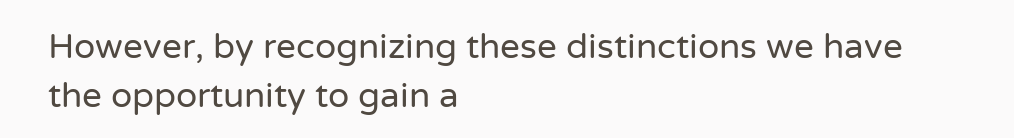However, by recognizing these distinctions we have the opportunity to gain a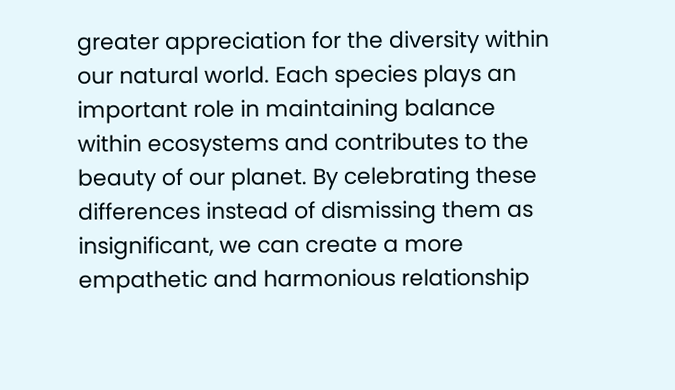greater appreciation for the diversity within our natural world. Each species plays an important role in maintaining balance within ecosystems and contributes to the beauty of our planet. By celebrating these differences instead of dismissing them as insignificant, we can create a more empathetic and harmonious relationship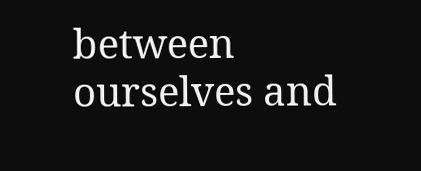between ourselves and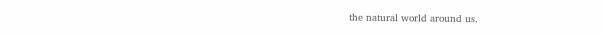the natural world around us.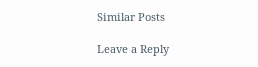Similar Posts

Leave a Reply